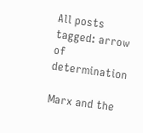All posts tagged: arrow of determination

Marx and the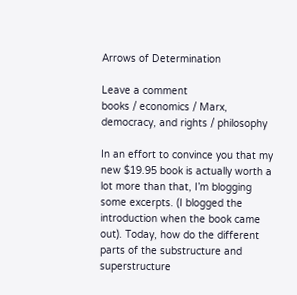Arrows of Determination

Leave a comment
books / economics / Marx, democracy, and rights / philosophy

In an effort to convince you that my new $19.95 book is actually worth a lot more than that, I’m blogging some excerpts. (I blogged the introduction when the book came out). Today, how do the different parts of the substructure and superstructure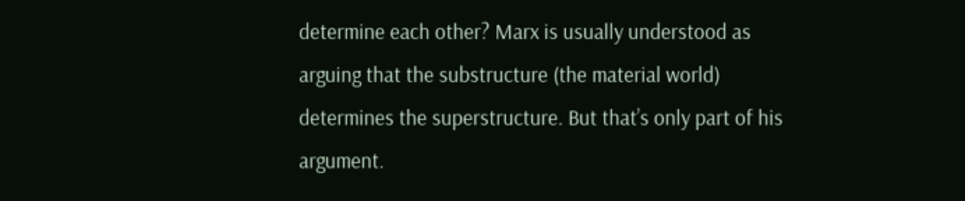determine each other? Marx is usually understood as arguing that the substructure (the material world) determines the superstructure. But that’s only part of his argument.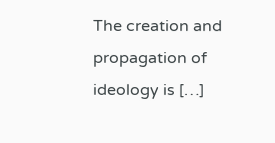The creation and propagation of ideology is […]